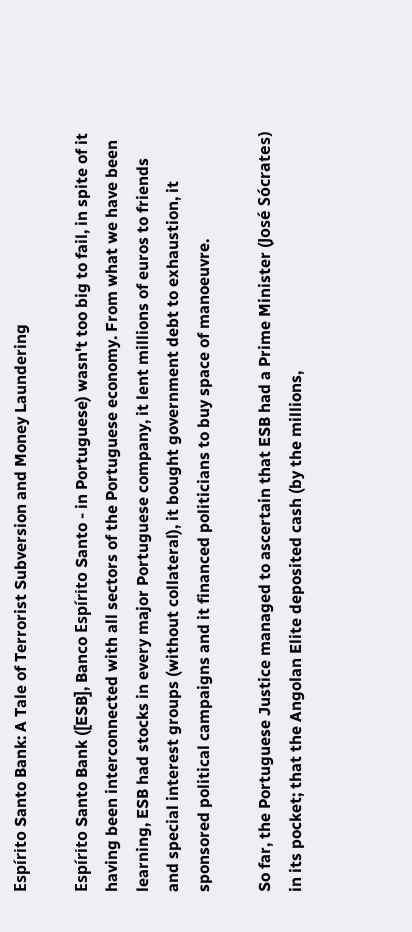Espírito Santo Bank: A Tale of Terrorist Subversion and Money Laundering

Espírito Santo Bank ([ESB], Banco Espírito Santo - in Portuguese) wasn't too big to fail, in spite of it having been interconnected with all sectors of the Portuguese economy. From what we have been learning, ESB had stocks in every major Portuguese company, it lent millions of euros to friends and special interest groups (without collateral), it bought government debt to exhaustion, it sponsored political campaigns and it financed politicians to buy space of manoeuvre.

So far, the Portuguese Justice managed to ascertain that ESB had a Prime Minister (José Sócrates) in its pocket; that the Angolan Elite deposited cash (by the millions,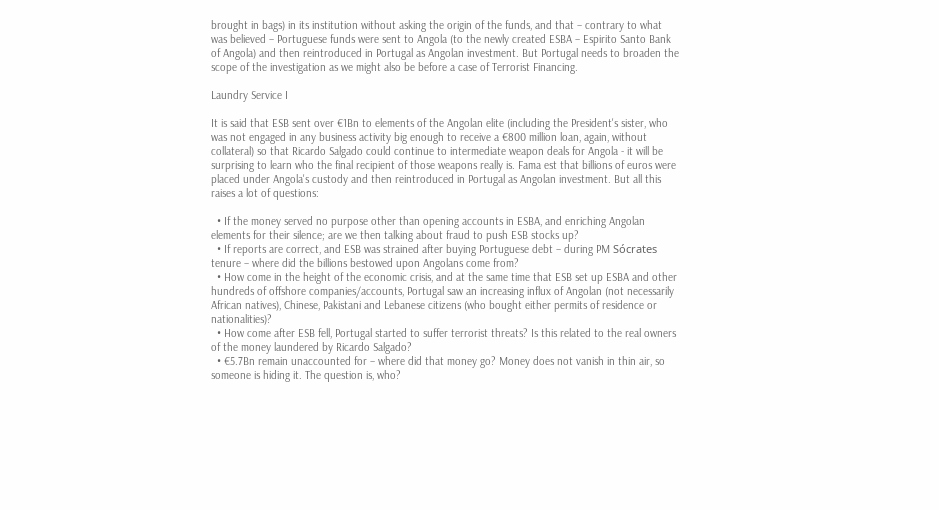brought in bags) in its institution without asking the origin of the funds, and that – contrary to what was believed – Portuguese funds were sent to Angola (to the newly created ESBA – Espirito Santo Bank of Angola) and then reintroduced in Portugal as Angolan investment. But Portugal needs to broaden the scope of the investigation as we might also be before a case of Terrorist Financing.

Laundry Service I

It is said that ESB sent over €1Bn to elements of the Angolan elite (including the President's sister, who was not engaged in any business activity big enough to receive a €800 million loan, again, without collateral) so that Ricardo Salgado could continue to intermediate weapon deals for Angola - it will be surprising to learn who the final recipient of those weapons really is. Fama est that billions of euros were placed under Angola's custody and then reintroduced in Portugal as Angolan investment. But all this raises a lot of questions:

  • If the money served no purpose other than opening accounts in ESBA, and enriching Angolan elements for their silence; are we then talking about fraud to push ESB stocks up?
  • If reports are correct, and ESB was strained after buying Portuguese debt – during PM Sócrates tenure – where did the billions bestowed upon Angolans come from?
  • How come in the height of the economic crisis, and at the same time that ESB set up ESBA and other hundreds of offshore companies/accounts, Portugal saw an increasing influx of Angolan (not necessarily African natives), Chinese, Pakistani and Lebanese citizens (who bought either permits of residence or nationalities)?
  • How come after ESB fell, Portugal started to suffer terrorist threats? Is this related to the real owners of the money laundered by Ricardo Salgado?
  • €5.7Bn remain unaccounted for – where did that money go? Money does not vanish in thin air, so someone is hiding it. The question is, who?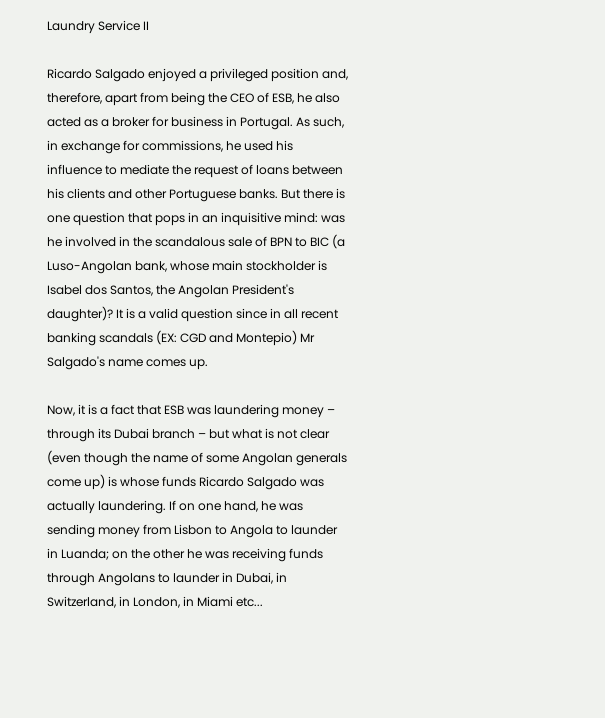Laundry Service II

Ricardo Salgado enjoyed a privileged position and, therefore, apart from being the CEO of ESB, he also acted as a broker for business in Portugal. As such, in exchange for commissions, he used his influence to mediate the request of loans between his clients and other Portuguese banks. But there is one question that pops in an inquisitive mind: was he involved in the scandalous sale of BPN to BIC (a Luso-Angolan bank, whose main stockholder is Isabel dos Santos, the Angolan President's daughter)? It is a valid question since in all recent banking scandals (EX: CGD and Montepio) Mr Salgado's name comes up.

Now, it is a fact that ESB was laundering money – through its Dubai branch – but what is not clear (even though the name of some Angolan generals come up) is whose funds Ricardo Salgado was actually laundering. If on one hand, he was sending money from Lisbon to Angola to launder in Luanda; on the other he was receiving funds through Angolans to launder in Dubai, in Switzerland, in London, in Miami etc...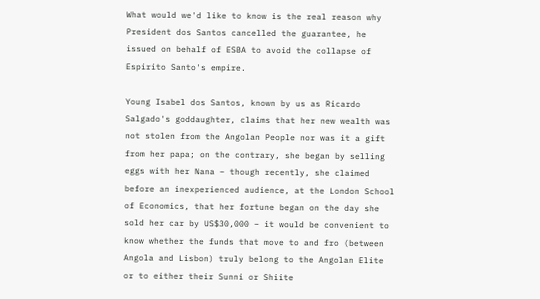What would we'd like to know is the real reason why President dos Santos cancelled the guarantee, he issued on behalf of ESBA to avoid the collapse of Espirito Santo's empire.

Young Isabel dos Santos, known by us as Ricardo Salgado's goddaughter, claims that her new wealth was not stolen from the Angolan People nor was it a gift from her papa; on the contrary, she began by selling eggs with her Nana – though recently, she claimed before an inexperienced audience, at the London School of Economics, that her fortune began on the day she sold her car by US$30,000 – it would be convenient to know whether the funds that move to and fro (between Angola and Lisbon) truly belong to the Angolan Elite or to either their Sunni or Shiite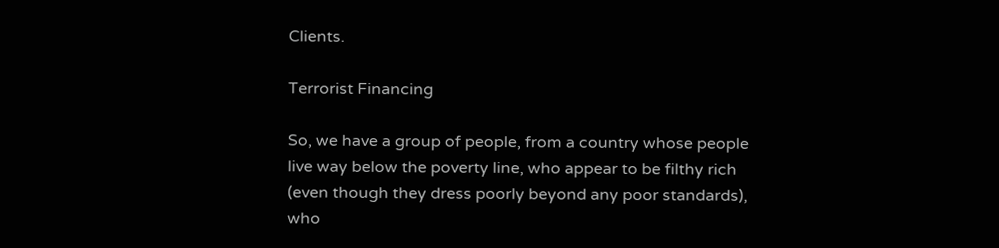Clients.

Terrorist Financing

So, we have a group of people, from a country whose people live way below the poverty line, who appear to be filthy rich (even though they dress poorly beyond any poor standards), who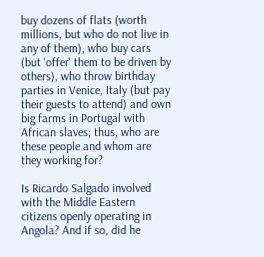buy dozens of flats (worth millions, but who do not live in any of them), who buy cars (but 'offer' them to be driven by others), who throw birthday parties in Venice, Italy (but pay their guests to attend) and own big farms in Portugal with African slaves; thus, who are these people and whom are they working for?

Is Ricardo Salgado involved with the Middle Eastern citizens openly operating in Angola? And if so, did he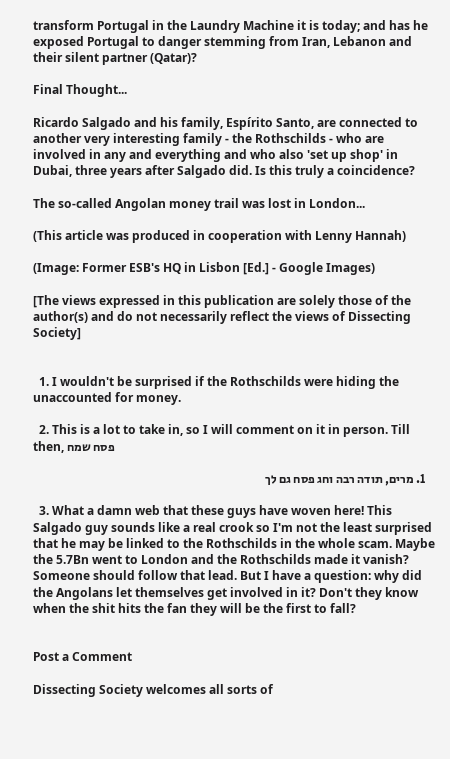transform Portugal in the Laundry Machine it is today; and has he exposed Portugal to danger stemming from Iran, Lebanon and their silent partner (Qatar)?

Final Thought...

Ricardo Salgado and his family, Espírito Santo, are connected to another very interesting family - the Rothschilds - who are involved in any and everything and who also 'set up shop' in Dubai, three years after Salgado did. Is this truly a coincidence?

The so-called Angolan money trail was lost in London...

(This article was produced in cooperation with Lenny Hannah)

(Image: Former ESB's HQ in Lisbon [Ed.] - Google Images)

[The views expressed in this publication are solely those of the author(s) and do not necessarily reflect the views of Dissecting Society]


  1. I wouldn't be surprised if the Rothschilds were hiding the unaccounted for money.

  2. This is a lot to take in, so I will comment on it in person. Till then, פסח שמח

    1. מרים, תודה רבה וחג פסח גם לך

  3. What a damn web that these guys have woven here! This Salgado guy sounds like a real crook so I'm not the least surprised that he may be linked to the Rothschilds in the whole scam. Maybe the 5.7Bn went to London and the Rothschilds made it vanish? Someone should follow that lead. But I have a question: why did the Angolans let themselves get involved in it? Don't they know when the shit hits the fan they will be the first to fall?


Post a Comment

Dissecting Society welcomes all sorts of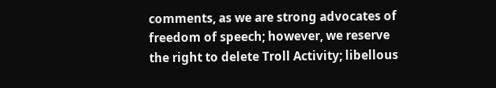comments, as we are strong advocates of freedom of speech; however, we reserve the right to delete Troll Activity; libellous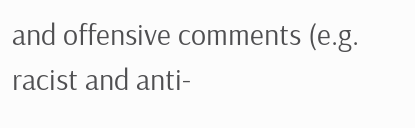and offensive comments (e.g. racist and anti-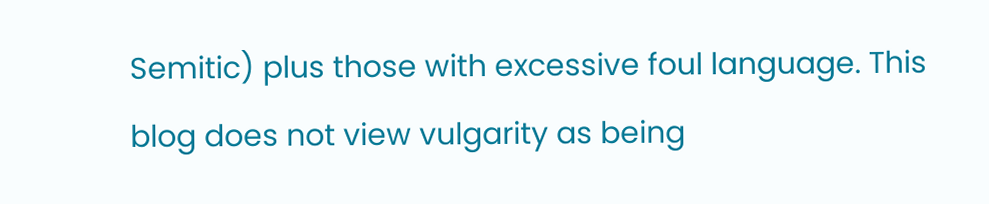Semitic) plus those with excessive foul language. This blog does not view vulgarity as being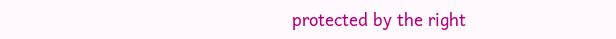protected by the right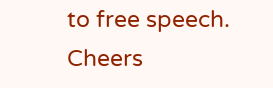to free speech. Cheers